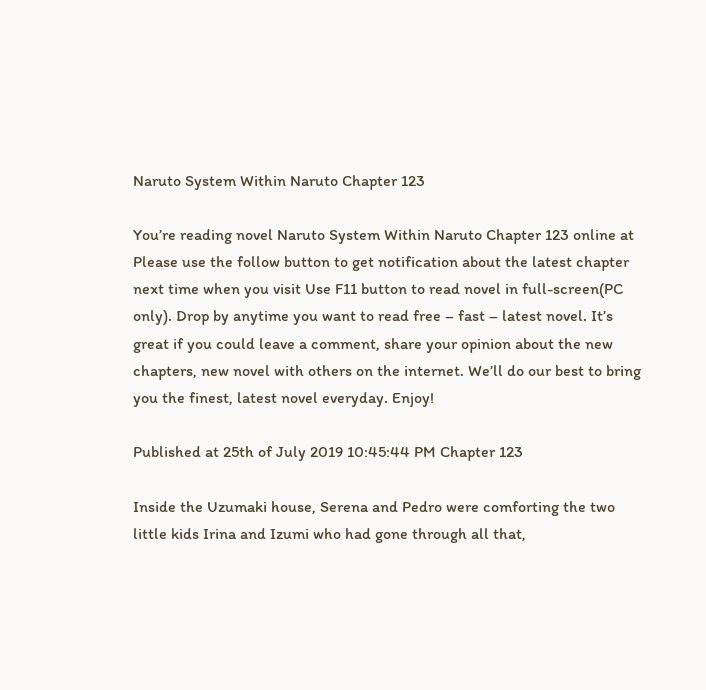Naruto System Within Naruto Chapter 123

You’re reading novel Naruto System Within Naruto Chapter 123 online at Please use the follow button to get notification about the latest chapter next time when you visit Use F11 button to read novel in full-screen(PC only). Drop by anytime you want to read free – fast – latest novel. It’s great if you could leave a comment, share your opinion about the new chapters, new novel with others on the internet. We’ll do our best to bring you the finest, latest novel everyday. Enjoy!

Published at 25th of July 2019 10:45:44 PM Chapter 123

Inside the Uzumaki house, Serena and Pedro were comforting the two little kids Irina and Izumi who had gone through all that,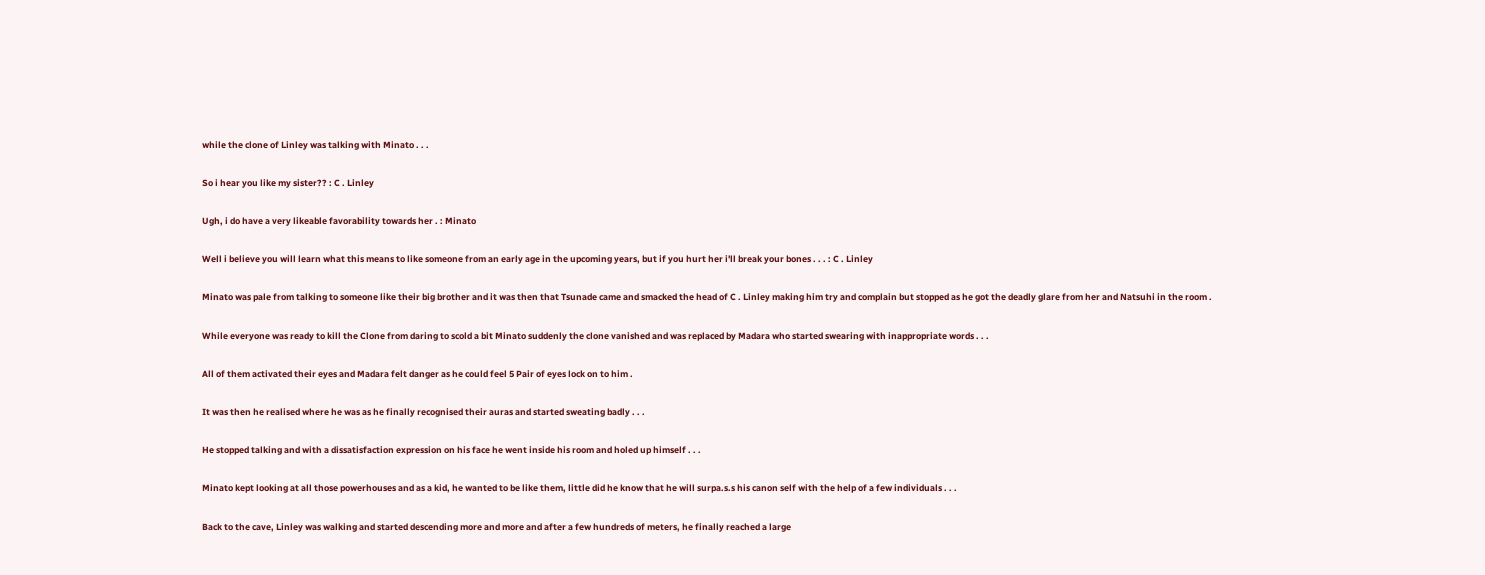while the clone of Linley was talking with Minato . . .

So i hear you like my sister?? : C . Linley

Ugh, i do have a very likeable favorability towards her . : Minato

Well i believe you will learn what this means to like someone from an early age in the upcoming years, but if you hurt her i'll break your bones . . . : C . Linley

Minato was pale from talking to someone like their big brother and it was then that Tsunade came and smacked the head of C . Linley making him try and complain but stopped as he got the deadly glare from her and Natsuhi in the room .

While everyone was ready to kill the Clone from daring to scold a bit Minato suddenly the clone vanished and was replaced by Madara who started swearing with inappropriate words . . .

All of them activated their eyes and Madara felt danger as he could feel 5 Pair of eyes lock on to him .

It was then he realised where he was as he finally recognised their auras and started sweating badly . . .

He stopped talking and with a dissatisfaction expression on his face he went inside his room and holed up himself . . .

Minato kept looking at all those powerhouses and as a kid, he wanted to be like them, little did he know that he will surpa.s.s his canon self with the help of a few individuals . . .

Back to the cave, Linley was walking and started descending more and more and after a few hundreds of meters, he finally reached a large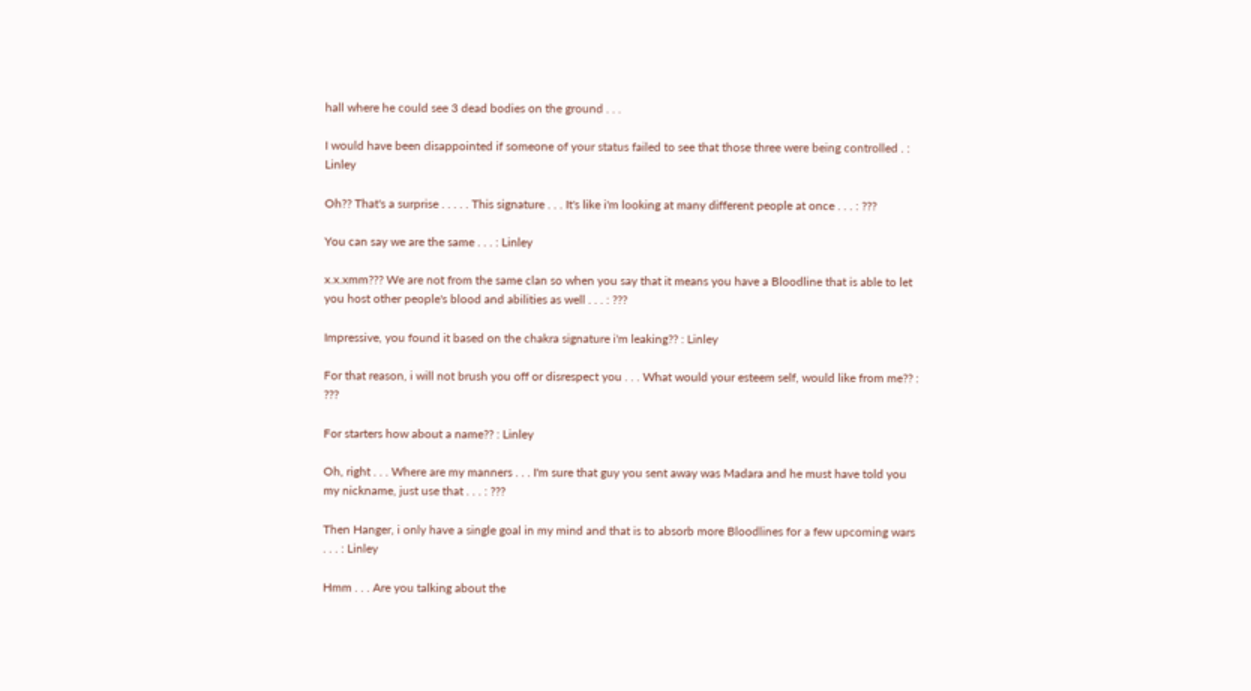hall where he could see 3 dead bodies on the ground . . .

I would have been disappointed if someone of your status failed to see that those three were being controlled . : Linley

Oh?? That's a surprise . . . . . This signature . . . It's like i'm looking at many different people at once . . . : ???

You can say we are the same . . . : Linley

x.x.xmm??? We are not from the same clan so when you say that it means you have a Bloodline that is able to let you host other people's blood and abilities as well . . . : ???

Impressive, you found it based on the chakra signature i'm leaking?? : Linley

For that reason, i will not brush you off or disrespect you . . . What would your esteem self, would like from me?? : ???

For starters how about a name?? : Linley

Oh, right . . . Where are my manners . . . I'm sure that guy you sent away was Madara and he must have told you my nickname, just use that . . . : ???

Then Hanger, i only have a single goal in my mind and that is to absorb more Bloodlines for a few upcoming wars . . . : Linley

Hmm . . . Are you talking about the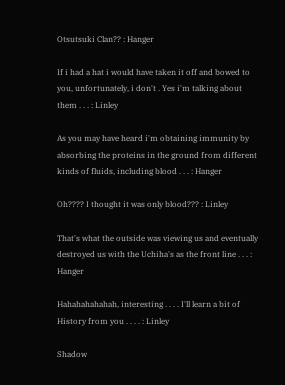Otsutsuki Clan?? : Hanger

If i had a hat i would have taken it off and bowed to you, unfortunately, i don't . Yes i'm talking about them . . . : Linley

As you may have heard i'm obtaining immunity by absorbing the proteins in the ground from different kinds of fluids, including blood . . . : Hanger

Oh???? I thought it was only blood??? : Linley

That's what the outside was viewing us and eventually destroyed us with the Uchiha's as the front line . . . : Hanger

Hahahahahahah, interesting . . . . I'll learn a bit of History from you . . . . : Linley

Shadow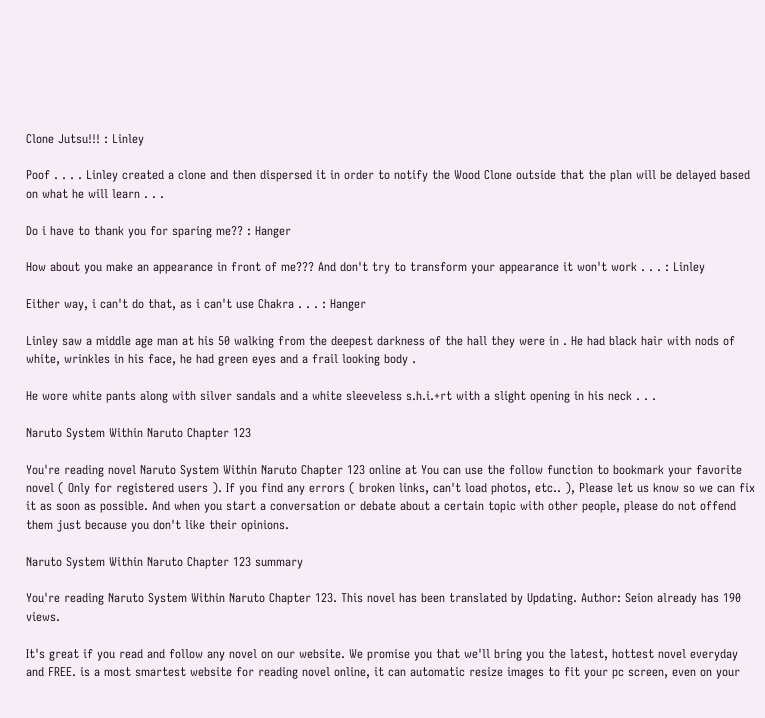Clone Jutsu!!! : Linley

Poof . . . . Linley created a clone and then dispersed it in order to notify the Wood Clone outside that the plan will be delayed based on what he will learn . . .

Do i have to thank you for sparing me?? : Hanger

How about you make an appearance in front of me??? And don't try to transform your appearance it won't work . . . : Linley

Either way, i can't do that, as i can't use Chakra . . . : Hanger

Linley saw a middle age man at his 50 walking from the deepest darkness of the hall they were in . He had black hair with nods of white, wrinkles in his face, he had green eyes and a frail looking body .

He wore white pants along with silver sandals and a white sleeveless s.h.i.+rt with a slight opening in his neck . . .

Naruto System Within Naruto Chapter 123

You're reading novel Naruto System Within Naruto Chapter 123 online at You can use the follow function to bookmark your favorite novel ( Only for registered users ). If you find any errors ( broken links, can't load photos, etc.. ), Please let us know so we can fix it as soon as possible. And when you start a conversation or debate about a certain topic with other people, please do not offend them just because you don't like their opinions.

Naruto System Within Naruto Chapter 123 summary

You're reading Naruto System Within Naruto Chapter 123. This novel has been translated by Updating. Author: Seion already has 190 views.

It's great if you read and follow any novel on our website. We promise you that we'll bring you the latest, hottest novel everyday and FREE. is a most smartest website for reading novel online, it can automatic resize images to fit your pc screen, even on your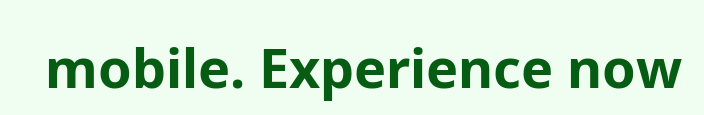mobile. Experience now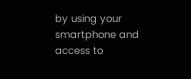by using your smartphone and access to